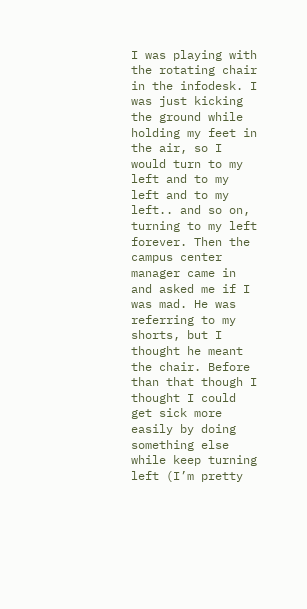I was playing with the rotating chair in the infodesk. I was just kicking the ground while holding my feet in the air, so I would turn to my left and to my left and to my left.. and so on, turning to my left forever. Then the campus center manager came in and asked me if I was mad. He was referring to my shorts, but I thought he meant the chair. Before than that though I thought I could get sick more easily by doing something else while keep turning left (I’m pretty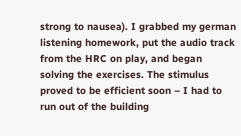strong to nausea). I grabbed my german listening homework, put the audio track from the HRC on play, and began solving the exercises. The stimulus proved to be efficient soon – I had to run out of the building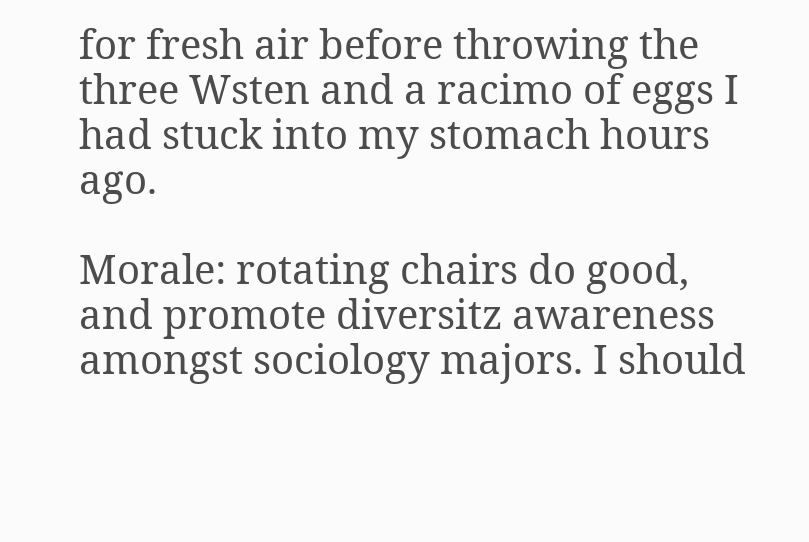for fresh air before throwing the three Wsten and a racimo of eggs I had stuck into my stomach hours ago.

Morale: rotating chairs do good, and promote diversitz awareness amongst sociology majors. I should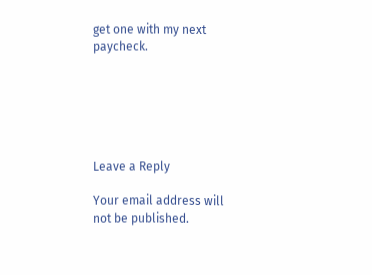get one with my next paycheck.






Leave a Reply

Your email address will not be published.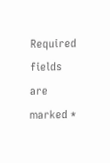Required fields are marked *